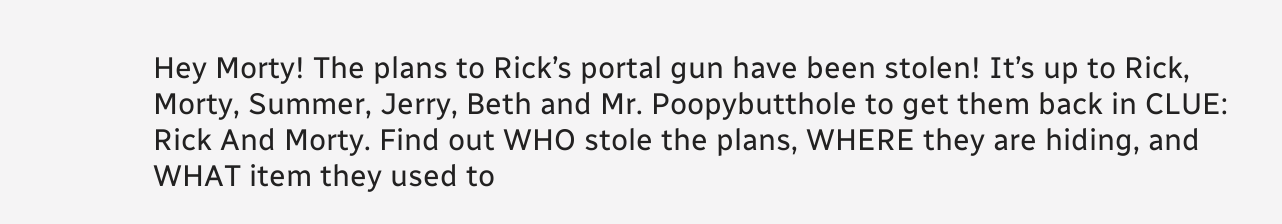Hey Morty! The plans to Rick’s portal gun have been stolen! It’s up to Rick, Morty, Summer, Jerry, Beth and Mr. Poopybutthole to get them back in CLUE: Rick And Morty. Find out WHO stole the plans, WHERE they are hiding, and WHAT item they used to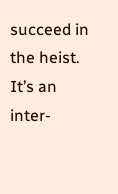succeed in the heist. It’s an inter-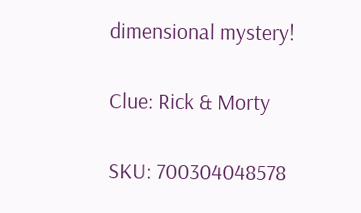dimensional mystery!

Clue: Rick & Morty

SKU: 700304048578